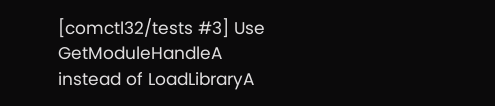[comctl32/tests #3] Use GetModuleHandleA instead of LoadLibraryA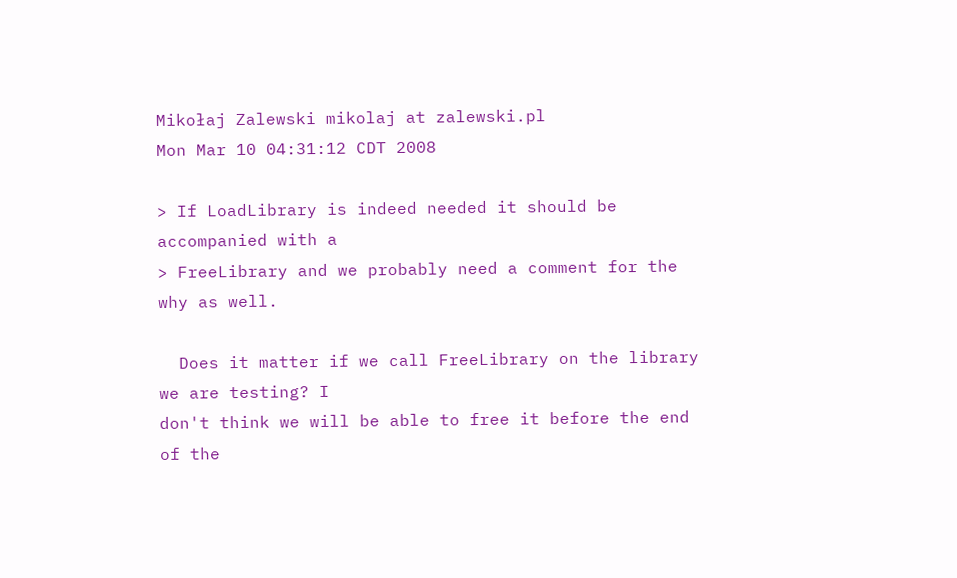Mikołaj Zalewski mikolaj at zalewski.pl
Mon Mar 10 04:31:12 CDT 2008

> If LoadLibrary is indeed needed it should be accompanied with a
> FreeLibrary and we probably need a comment for the why as well.

  Does it matter if we call FreeLibrary on the library we are testing? I
don't think we will be able to free it before the end of the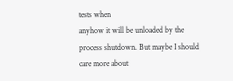tests when
anyhow it will be unloaded by the process shutdown. But maybe I should
care more about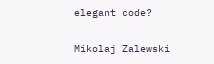elegant code?

Mikolaj Zalewski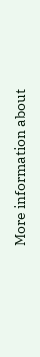More information about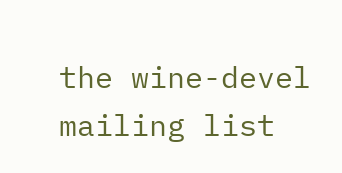the wine-devel mailing list